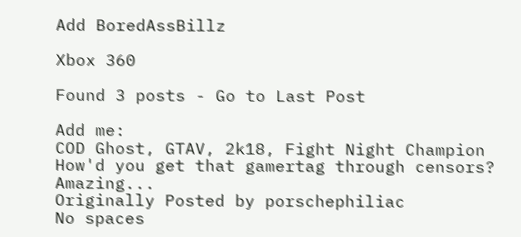Add BoredAssBillz

Xbox 360

Found 3 posts - Go to Last Post

Add me:
COD Ghost, GTAV, 2k18, Fight Night Champion
How'd you get that gamertag through censors? Amazing...
Originally Posted by porschephiliac
No spaces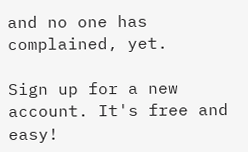and no one has complained, yet.

Sign up for a new account. It's free and easy!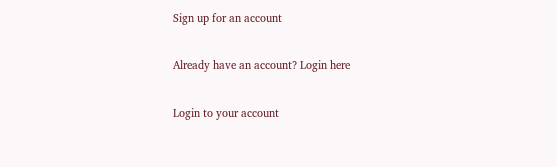Sign up for an account

Already have an account? Login here

Login to your account